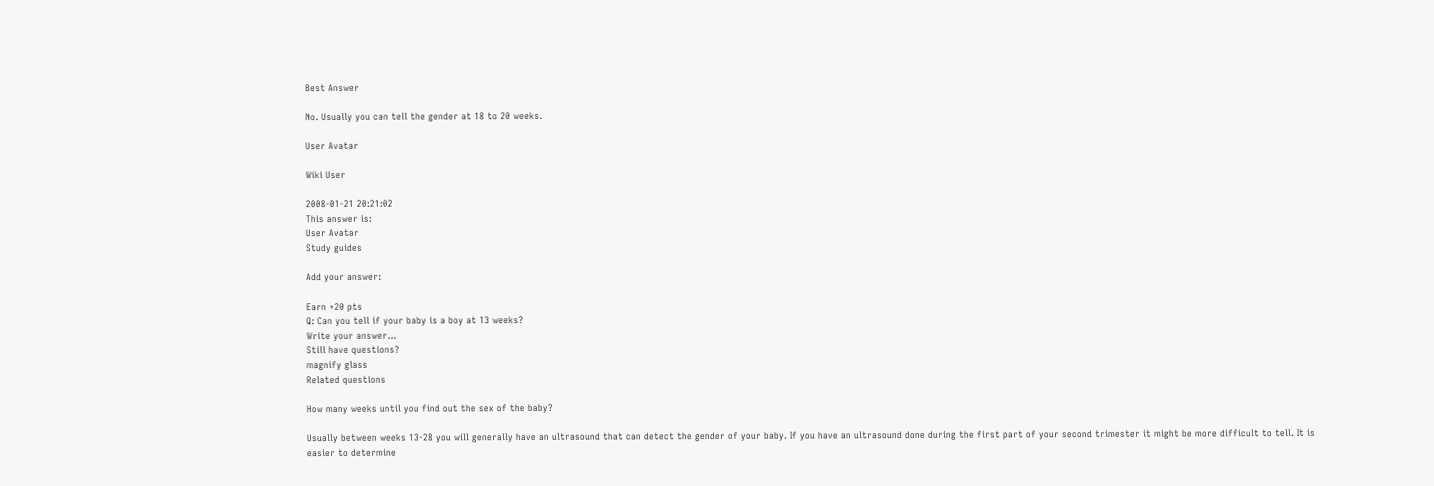Best Answer

No. Usually you can tell the gender at 18 to 20 weeks.

User Avatar

Wiki User

2008-01-21 20:21:02
This answer is:
User Avatar
Study guides

Add your answer:

Earn +20 pts
Q: Can you tell if your baby is a boy at 13 weeks?
Write your answer...
Still have questions?
magnify glass
Related questions

How many weeks until you find out the sex of the baby?

Usually between weeks 13-28 you will generally have an ultrasound that can detect the gender of your baby. If you have an ultrasound done during the first part of your second trimester it might be more difficult to tell. It is easier to determine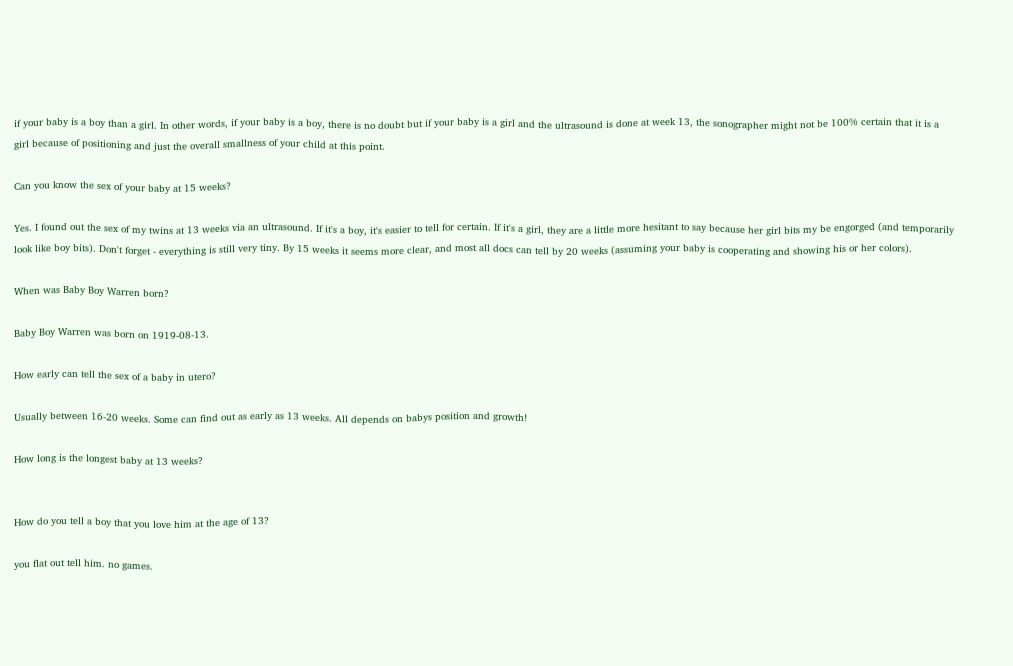if your baby is a boy than a girl. In other words, if your baby is a boy, there is no doubt but if your baby is a girl and the ultrasound is done at week 13, the sonographer might not be 100% certain that it is a girl because of positioning and just the overall smallness of your child at this point.

Can you know the sex of your baby at 15 weeks?

Yes. I found out the sex of my twins at 13 weeks via an ultrasound. If it's a boy, it's easier to tell for certain. If it's a girl, they are a little more hesitant to say because her girl bits my be engorged (and temporarily look like boy bits). Don't forget - everything is still very tiny. By 15 weeks it seems more clear, and most all docs can tell by 20 weeks (assuming your baby is cooperating and showing his or her colors).

When was Baby Boy Warren born?

Baby Boy Warren was born on 1919-08-13.

How early can tell the sex of a baby in utero?

Usually between 16-20 weeks. Some can find out as early as 13 weeks. All depends on babys position and growth!

How long is the longest baby at 13 weeks?


How do you tell a boy that you love him at the age of 13?

you flat out tell him. no games.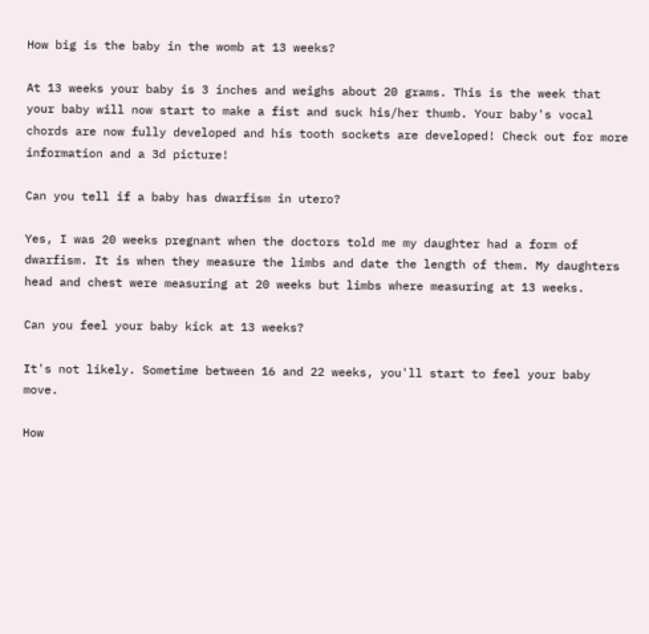How big is the baby in the womb at 13 weeks?

At 13 weeks your baby is 3 inches and weighs about 20 grams. This is the week that your baby will now start to make a fist and suck his/her thumb. Your baby's vocal chords are now fully developed and his tooth sockets are developed! Check out for more information and a 3d picture!

Can you tell if a baby has dwarfism in utero?

Yes, I was 20 weeks pregnant when the doctors told me my daughter had a form of dwarfism. It is when they measure the limbs and date the length of them. My daughters head and chest were measuring at 20 weeks but limbs where measuring at 13 weeks.

Can you feel your baby kick at 13 weeks?

It's not likely. Sometime between 16 and 22 weeks, you'll start to feel your baby move.

How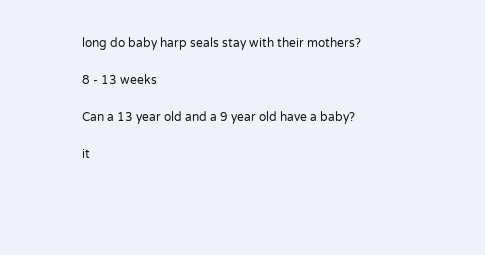long do baby harp seals stay with their mothers?

8 - 13 weeks

Can a 13 year old and a 9 year old have a baby?

it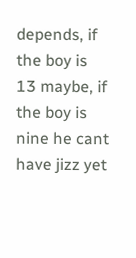depends, if the boy is 13 maybe, if the boy is nine he cant have jizz yet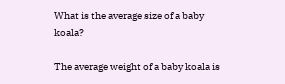What is the average size of a baby koala?

The average weight of a baby koala is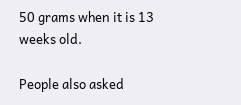50 grams when it is 13 weeks old.

People also asked